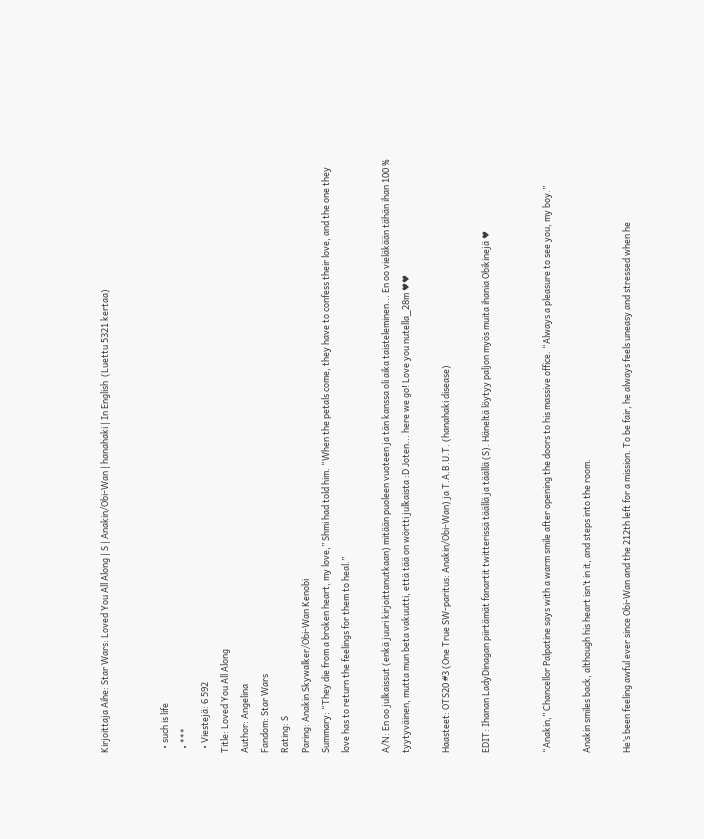Kirjoittaja Aihe: Star Wars: Loved You All Along | S | Anakin/Obi-Wan | hanahaki | In English  (Luettu 5321 kertaa)


  • such is life
  • ***
  • Viestejä: 6 592
Title: Loved You All Along
Author: Angelina
Fandom: Star Wars
Rating: S
Paring: Anakin Skywalker/Obi-Wan Kenobi
Summary: “They die from a broken heart, my love,” Shmi had told him. “When the petals come, they have to confess their love, and the one they love has to return the feelings for them to heal.”

A/N: En oo julkaissut (enkä juuri kirjoittanutkaan) mitään puoleen vuoteen ja tän kanssa oli aika taisteleminen... En oo vieläkään tähän ihan 100 % tyytyväinen, mutta mun beta vakuutti, että tää on wörtti julkaista :D Joten... here we go! Love you nutella_28m ♥♥

Haasteet: OTS20 #3 (One True SW-paritus: Anakin/Obi-Wan) ja T.A.B.U.T. (hanahaki disease)

EDIT: Ihanan LadyDinagan piirtämät fanartit twitterissä täällä ja täällä (S). Häneltä löytyy paljon myös muita ihania Obikinejä ♥


“Anakin,” Chancellor Palpatine says with a warm smile after opening the doors to his massive office. “Always a pleasure to see you, my boy.”

Anakin smiles back, although his heart isn’t in it, and steps into the room.

He’s been feeling awful ever since Obi-Wan and the 212th left for a mission. To be fair, he always feels uneasy and stressed when he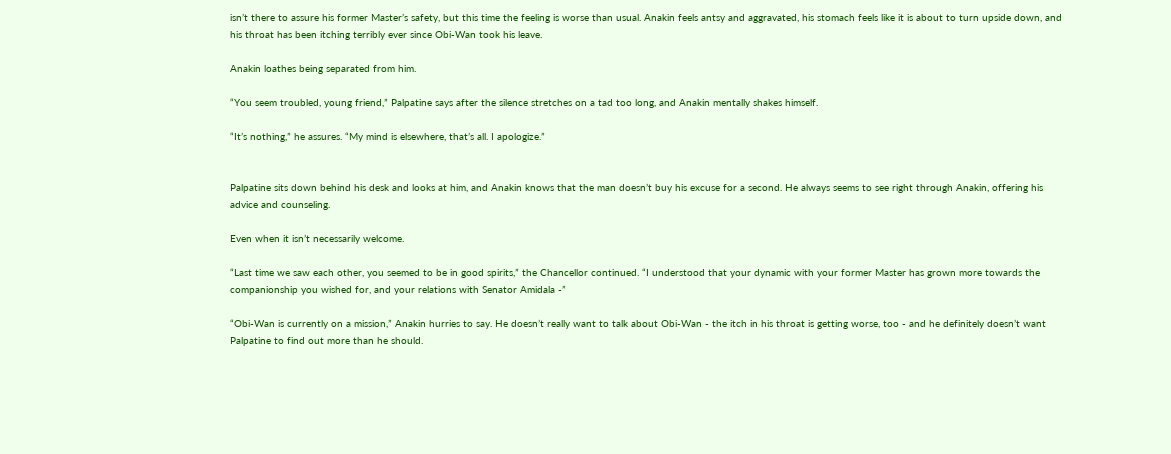isn’t there to assure his former Master’s safety, but this time the feeling is worse than usual. Anakin feels antsy and aggravated, his stomach feels like it is about to turn upside down, and his throat has been itching terribly ever since Obi-Wan took his leave.

Anakin loathes being separated from him.

“You seem troubled, young friend,” Palpatine says after the silence stretches on a tad too long, and Anakin mentally shakes himself.

“It’s nothing,” he assures. “My mind is elsewhere, that’s all. I apologize.”


Palpatine sits down behind his desk and looks at him, and Anakin knows that the man doesn’t buy his excuse for a second. He always seems to see right through Anakin, offering his advice and counseling.

Even when it isn’t necessarily welcome.

“Last time we saw each other, you seemed to be in good spirits,” the Chancellor continued. “I understood that your dynamic with your former Master has grown more towards the companionship you wished for, and your relations with Senator Amidala -”

“Obi-Wan is currently on a mission,” Anakin hurries to say. He doesn’t really want to talk about Obi-Wan - the itch in his throat is getting worse, too - and he definitely doesn’t want Palpatine to find out more than he should.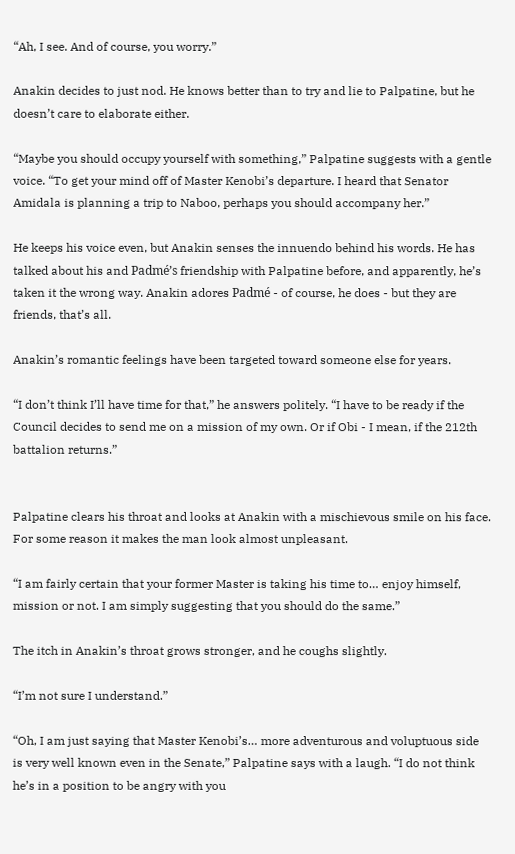“Ah, I see. And of course, you worry.”

Anakin decides to just nod. He knows better than to try and lie to Palpatine, but he doesn’t care to elaborate either.

“Maybe you should occupy yourself with something,” Palpatine suggests with a gentle voice. “To get your mind off of Master Kenobi’s departure. I heard that Senator Amidala is planning a trip to Naboo, perhaps you should accompany her.”

He keeps his voice even, but Anakin senses the innuendo behind his words. He has talked about his and Padmé’s friendship with Palpatine before, and apparently, he’s taken it the wrong way. Anakin adores Padmé - of course, he does - but they are friends, that’s all.

Anakin’s romantic feelings have been targeted toward someone else for years.

“I don’t think I’ll have time for that,” he answers politely. “I have to be ready if the Council decides to send me on a mission of my own. Or if Obi - I mean, if the 212th battalion returns.”


Palpatine clears his throat and looks at Anakin with a mischievous smile on his face. For some reason it makes the man look almost unpleasant.

“I am fairly certain that your former Master is taking his time to… enjoy himself, mission or not. I am simply suggesting that you should do the same.”

The itch in Anakin’s throat grows stronger, and he coughs slightly.

“I’m not sure I understand.”

“Oh, I am just saying that Master Kenobi’s… more adventurous and voluptuous side is very well known even in the Senate,” Palpatine says with a laugh. “I do not think he’s in a position to be angry with you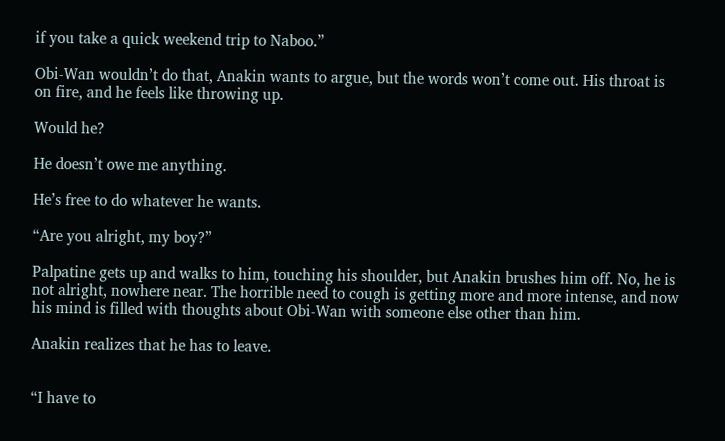if you take a quick weekend trip to Naboo.”

Obi-Wan wouldn’t do that, Anakin wants to argue, but the words won’t come out. His throat is on fire, and he feels like throwing up.

Would he?

He doesn’t owe me anything.

He’s free to do whatever he wants.

“Are you alright, my boy?”

Palpatine gets up and walks to him, touching his shoulder, but Anakin brushes him off. No, he is not alright, nowhere near. The horrible need to cough is getting more and more intense, and now his mind is filled with thoughts about Obi-Wan with someone else other than him.

Anakin realizes that he has to leave.


“I have to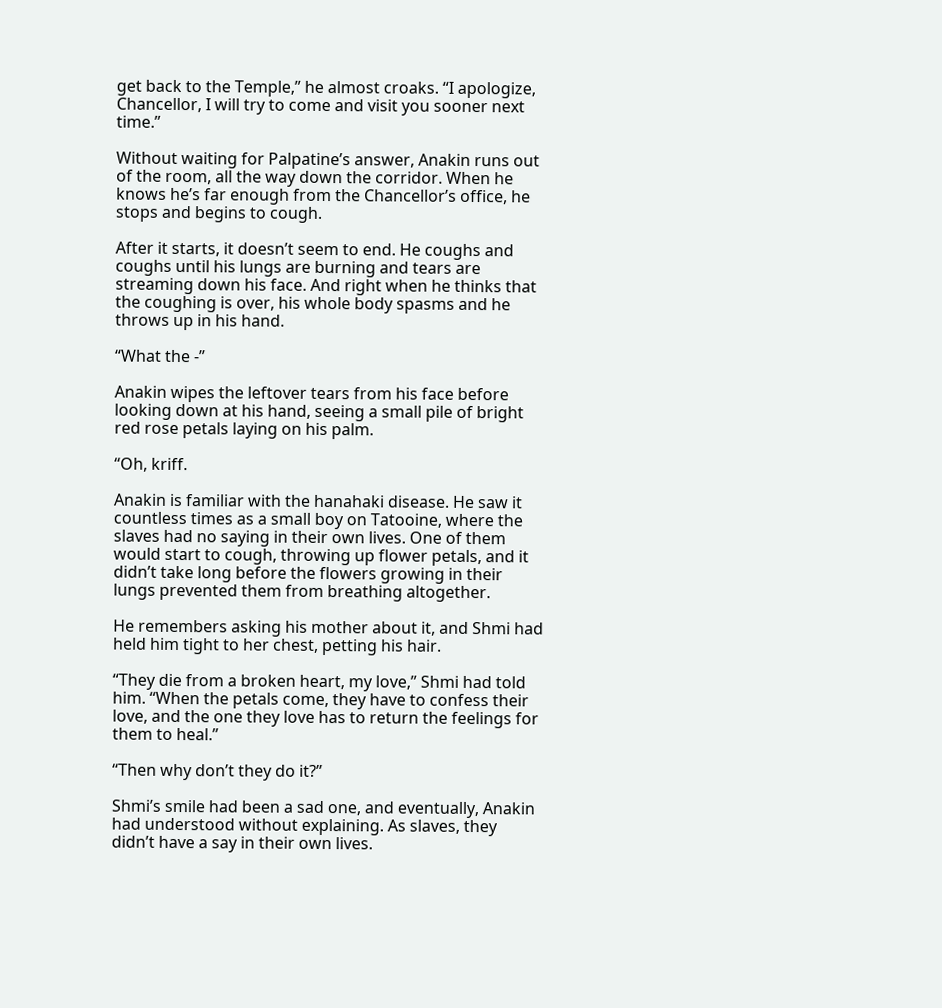get back to the Temple,” he almost croaks. “I apologize, Chancellor, I will try to come and visit you sooner next time.”

Without waiting for Palpatine’s answer, Anakin runs out of the room, all the way down the corridor. When he knows he’s far enough from the Chancellor’s office, he stops and begins to cough.

After it starts, it doesn’t seem to end. He coughs and coughs until his lungs are burning and tears are streaming down his face. And right when he thinks that the coughing is over, his whole body spasms and he throws up in his hand.

“What the -”

Anakin wipes the leftover tears from his face before looking down at his hand, seeing a small pile of bright red rose petals laying on his palm.

“Oh, kriff.

Anakin is familiar with the hanahaki disease. He saw it countless times as a small boy on Tatooine, where the slaves had no saying in their own lives. One of them would start to cough, throwing up flower petals, and it didn’t take long before the flowers growing in their lungs prevented them from breathing altogether.

He remembers asking his mother about it, and Shmi had held him tight to her chest, petting his hair.

“They die from a broken heart, my love,” Shmi had told him. “When the petals come, they have to confess their love, and the one they love has to return the feelings for them to heal.”

“Then why don’t they do it?”

Shmi’s smile had been a sad one, and eventually, Anakin had understood without explaining. As slaves, they didn’t have a say in their own lives.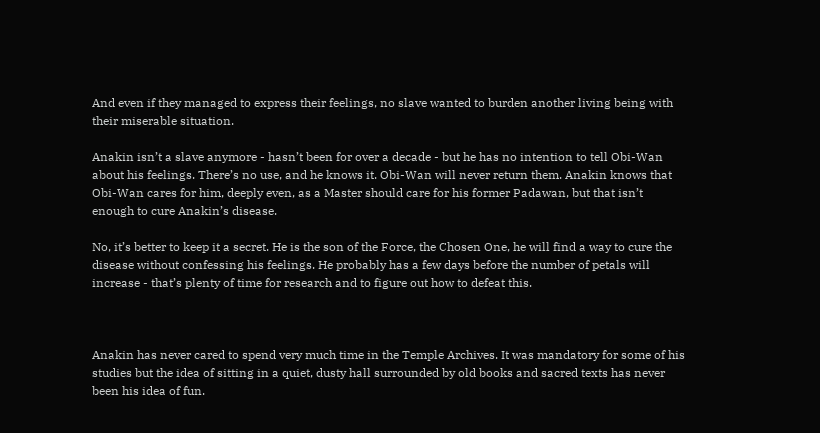And even if they managed to express their feelings, no slave wanted to burden another living being with their miserable situation.

Anakin isn’t a slave anymore - hasn’t been for over a decade - but he has no intention to tell Obi-Wan about his feelings. There’s no use, and he knows it. Obi-Wan will never return them. Anakin knows that Obi-Wan cares for him, deeply even, as a Master should care for his former Padawan, but that isn’t enough to cure Anakin’s disease.

No, it’s better to keep it a secret. He is the son of the Force, the Chosen One, he will find a way to cure the disease without confessing his feelings. He probably has a few days before the number of petals will increase - that’s plenty of time for research and to figure out how to defeat this.



Anakin has never cared to spend very much time in the Temple Archives. It was mandatory for some of his studies but the idea of sitting in a quiet, dusty hall surrounded by old books and sacred texts has never been his idea of fun.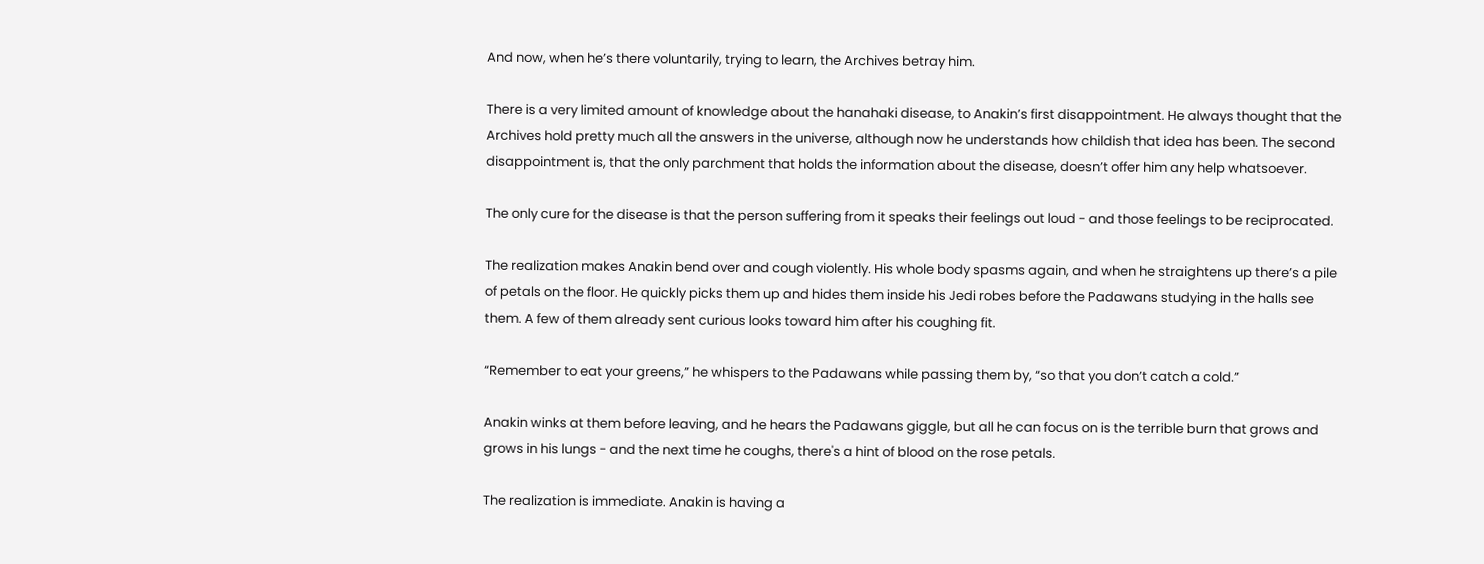And now, when he’s there voluntarily, trying to learn, the Archives betray him.

There is a very limited amount of knowledge about the hanahaki disease, to Anakin’s first disappointment. He always thought that the Archives hold pretty much all the answers in the universe, although now he understands how childish that idea has been. The second disappointment is, that the only parchment that holds the information about the disease, doesn’t offer him any help whatsoever.

The only cure for the disease is that the person suffering from it speaks their feelings out loud - and those feelings to be reciprocated.

The realization makes Anakin bend over and cough violently. His whole body spasms again, and when he straightens up there’s a pile of petals on the floor. He quickly picks them up and hides them inside his Jedi robes before the Padawans studying in the halls see them. A few of them already sent curious looks toward him after his coughing fit.

“Remember to eat your greens,” he whispers to the Padawans while passing them by, “so that you don’t catch a cold.”

Anakin winks at them before leaving, and he hears the Padawans giggle, but all he can focus on is the terrible burn that grows and grows in his lungs - and the next time he coughs, there's a hint of blood on the rose petals.

The realization is immediate. Anakin is having a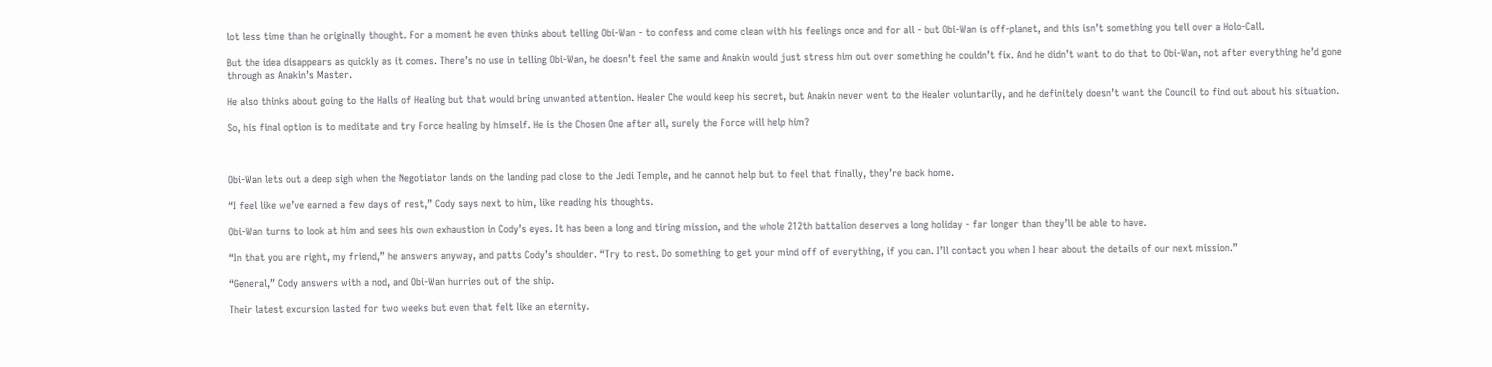lot less time than he originally thought. For a moment he even thinks about telling Obi-Wan - to confess and come clean with his feelings once and for all - but Obi-Wan is off-planet, and this isn’t something you tell over a Holo-Call.

But the idea disappears as quickly as it comes. There’s no use in telling Obi-Wan, he doesn’t feel the same and Anakin would just stress him out over something he couldn’t fix. And he didn’t want to do that to Obi-Wan, not after everything he’d gone through as Anakin’s Master.

He also thinks about going to the Halls of Healing but that would bring unwanted attention. Healer Che would keep his secret, but Anakin never went to the Healer voluntarily, and he definitely doesn’t want the Council to find out about his situation.

So, his final option is to meditate and try Force healing by himself. He is the Chosen One after all, surely the Force will help him?



Obi-Wan lets out a deep sigh when the Negotiator lands on the landing pad close to the Jedi Temple, and he cannot help but to feel that finally, they’re back home.

“I feel like we’ve earned a few days of rest,” Cody says next to him, like reading his thoughts.

Obi-Wan turns to look at him and sees his own exhaustion in Cody’s eyes. It has been a long and tiring mission, and the whole 212th battalion deserves a long holiday - far longer than they’ll be able to have.

“In that you are right, my friend,” he answers anyway, and patts Cody’s shoulder. “Try to rest. Do something to get your mind off of everything, if you can. I’ll contact you when I hear about the details of our next mission.”

“General,” Cody answers with a nod, and Obi-Wan hurries out of the ship.

Their latest excursion lasted for two weeks but even that felt like an eternity.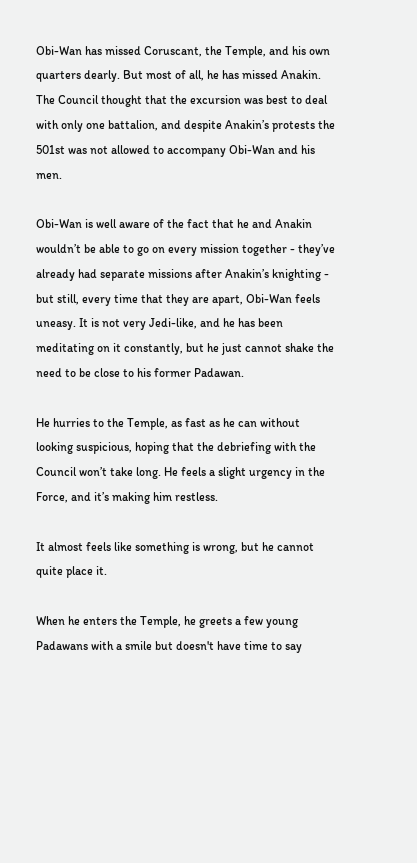Obi-Wan has missed Coruscant, the Temple, and his own quarters dearly. But most of all, he has missed Anakin. The Council thought that the excursion was best to deal with only one battalion, and despite Anakin’s protests the 501st was not allowed to accompany Obi-Wan and his men.

Obi-Wan is well aware of the fact that he and Anakin wouldn’t be able to go on every mission together - they’ve already had separate missions after Anakin’s knighting - but still, every time that they are apart, Obi-Wan feels uneasy. It is not very Jedi-like, and he has been meditating on it constantly, but he just cannot shake the need to be close to his former Padawan.

He hurries to the Temple, as fast as he can without looking suspicious, hoping that the debriefing with the Council won’t take long. He feels a slight urgency in the Force, and it’s making him restless.

It almost feels like something is wrong, but he cannot quite place it.

When he enters the Temple, he greets a few young Padawans with a smile but doesn't have time to say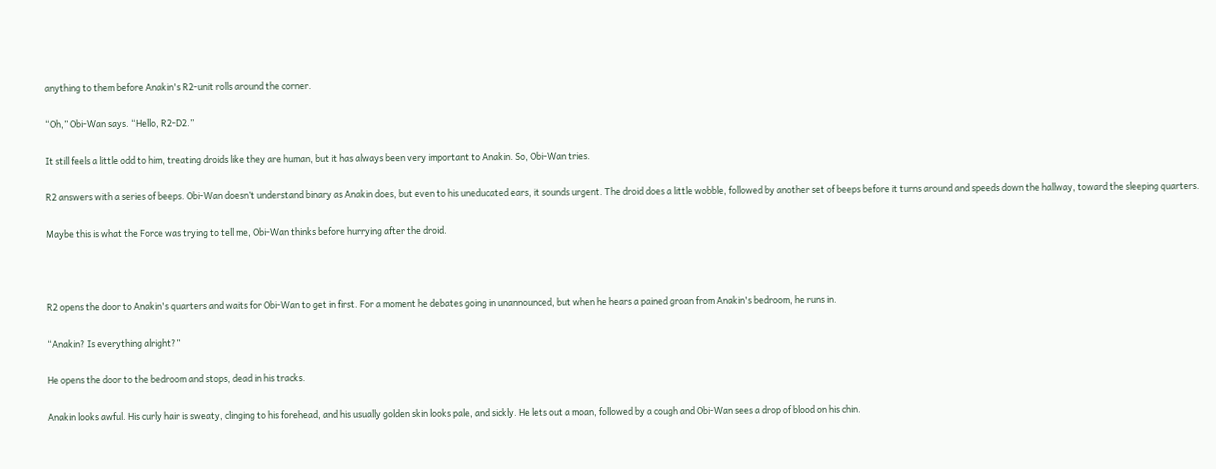anything to them before Anakin's R2-unit rolls around the corner.

“Oh,” Obi-Wan says. “Hello, R2-D2.”

It still feels a little odd to him, treating droids like they are human, but it has always been very important to Anakin. So, Obi-Wan tries.

R2 answers with a series of beeps. Obi-Wan doesn’t understand binary as Anakin does, but even to his uneducated ears, it sounds urgent. The droid does a little wobble, followed by another set of beeps before it turns around and speeds down the hallway, toward the sleeping quarters.

Maybe this is what the Force was trying to tell me, Obi-Wan thinks before hurrying after the droid.



R2 opens the door to Anakin's quarters and waits for Obi-Wan to get in first. For a moment he debates going in unannounced, but when he hears a pained groan from Anakin's bedroom, he runs in.

“Anakin? Is everything alright?”

He opens the door to the bedroom and stops, dead in his tracks.

Anakin looks awful. His curly hair is sweaty, clinging to his forehead, and his usually golden skin looks pale, and sickly. He lets out a moan, followed by a cough and Obi-Wan sees a drop of blood on his chin.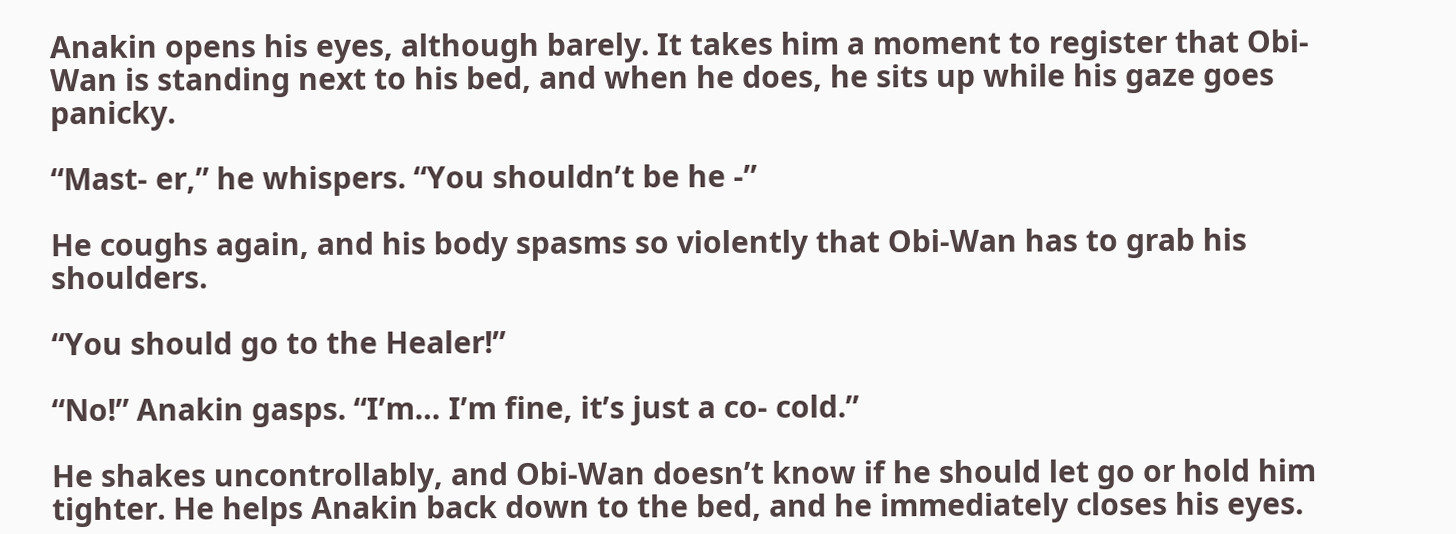Anakin opens his eyes, although barely. It takes him a moment to register that Obi-Wan is standing next to his bed, and when he does, he sits up while his gaze goes panicky.

“Mast- er,” he whispers. “You shouldn’t be he -”

He coughs again, and his body spasms so violently that Obi-Wan has to grab his shoulders.

“You should go to the Healer!”

“No!” Anakin gasps. “I’m… I’m fine, it’s just a co- cold.”

He shakes uncontrollably, and Obi-Wan doesn’t know if he should let go or hold him tighter. He helps Anakin back down to the bed, and he immediately closes his eyes.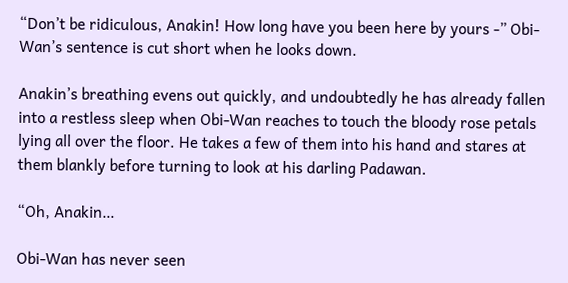“Don’t be ridiculous, Anakin! How long have you been here by yours -” Obi-Wan’s sentence is cut short when he looks down.

Anakin’s breathing evens out quickly, and undoubtedly he has already fallen into a restless sleep when Obi-Wan reaches to touch the bloody rose petals lying all over the floor. He takes a few of them into his hand and stares at them blankly before turning to look at his darling Padawan.

“Oh, Anakin…

Obi-Wan has never seen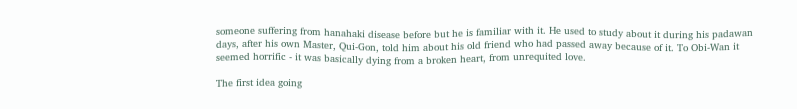someone suffering from hanahaki disease before but he is familiar with it. He used to study about it during his padawan days, after his own Master, Qui-Gon, told him about his old friend who had passed away because of it. To Obi-Wan it seemed horrific - it was basically dying from a broken heart, from unrequited love.

The first idea going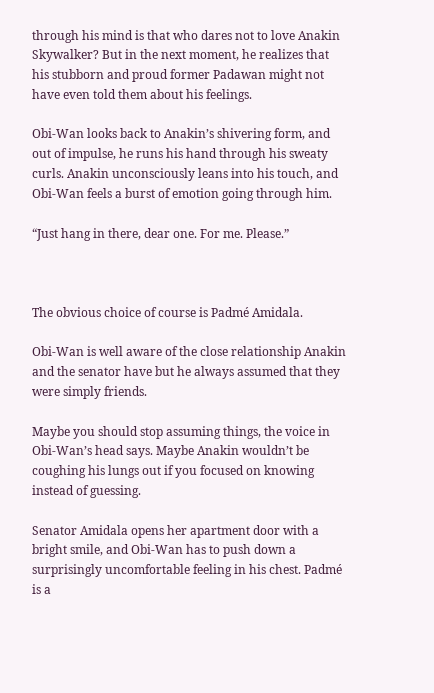through his mind is that who dares not to love Anakin Skywalker? But in the next moment, he realizes that his stubborn and proud former Padawan might not have even told them about his feelings.

Obi-Wan looks back to Anakin’s shivering form, and out of impulse, he runs his hand through his sweaty curls. Anakin unconsciously leans into his touch, and Obi-Wan feels a burst of emotion going through him.

“Just hang in there, dear one. For me. Please.”



The obvious choice of course is Padmé Amidala.

Obi-Wan is well aware of the close relationship Anakin and the senator have but he always assumed that they were simply friends.

Maybe you should stop assuming things, the voice in Obi-Wan’s head says. Maybe Anakin wouldn’t be coughing his lungs out if you focused on knowing instead of guessing.

Senator Amidala opens her apartment door with a bright smile, and Obi-Wan has to push down a surprisingly uncomfortable feeling in his chest. Padmé is a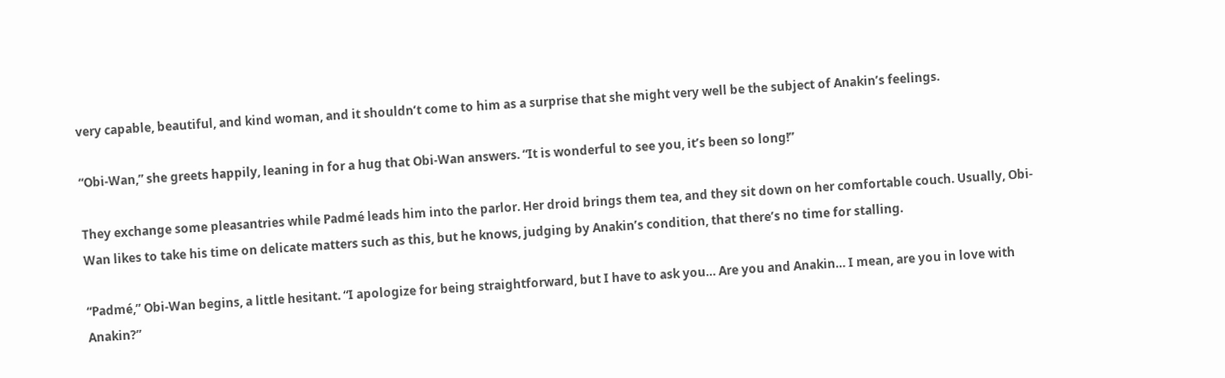very capable, beautiful, and kind woman, and it shouldn’t come to him as a surprise that she might very well be the subject of Anakin’s feelings.

“Obi-Wan,” she greets happily, leaning in for a hug that Obi-Wan answers. “It is wonderful to see you, it’s been so long!”

They exchange some pleasantries while Padmé leads him into the parlor. Her droid brings them tea, and they sit down on her comfortable couch. Usually, Obi-Wan likes to take his time on delicate matters such as this, but he knows, judging by Anakin’s condition, that there’s no time for stalling.

“Padmé,” Obi-Wan begins, a little hesitant. “I apologize for being straightforward, but I have to ask you… Are you and Anakin… I mean, are you in love with Anakin?”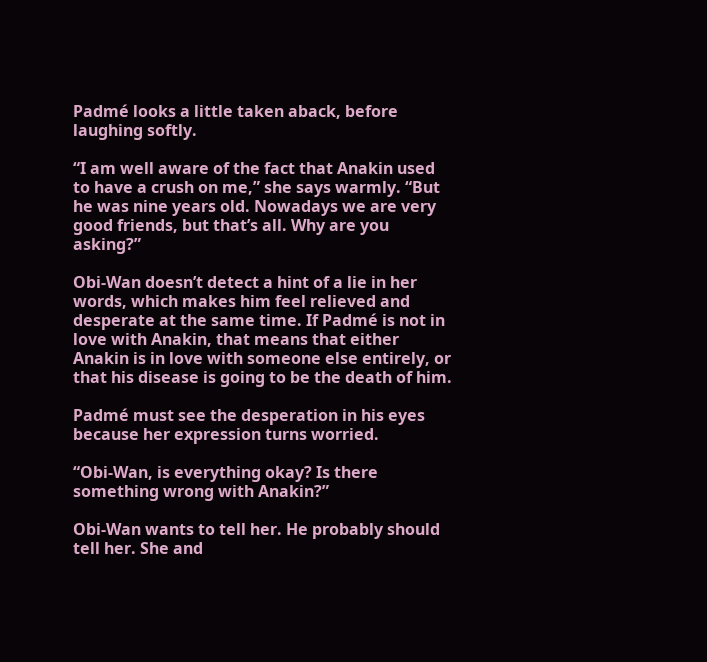Padmé looks a little taken aback, before laughing softly.

“I am well aware of the fact that Anakin used to have a crush on me,” she says warmly. “But he was nine years old. Nowadays we are very good friends, but that’s all. Why are you asking?”

Obi-Wan doesn’t detect a hint of a lie in her words, which makes him feel relieved and desperate at the same time. If Padmé is not in love with Anakin, that means that either Anakin is in love with someone else entirely, or that his disease is going to be the death of him.

Padmé must see the desperation in his eyes because her expression turns worried.

“Obi-Wan, is everything okay? Is there something wrong with Anakin?”

Obi-Wan wants to tell her. He probably should tell her. She and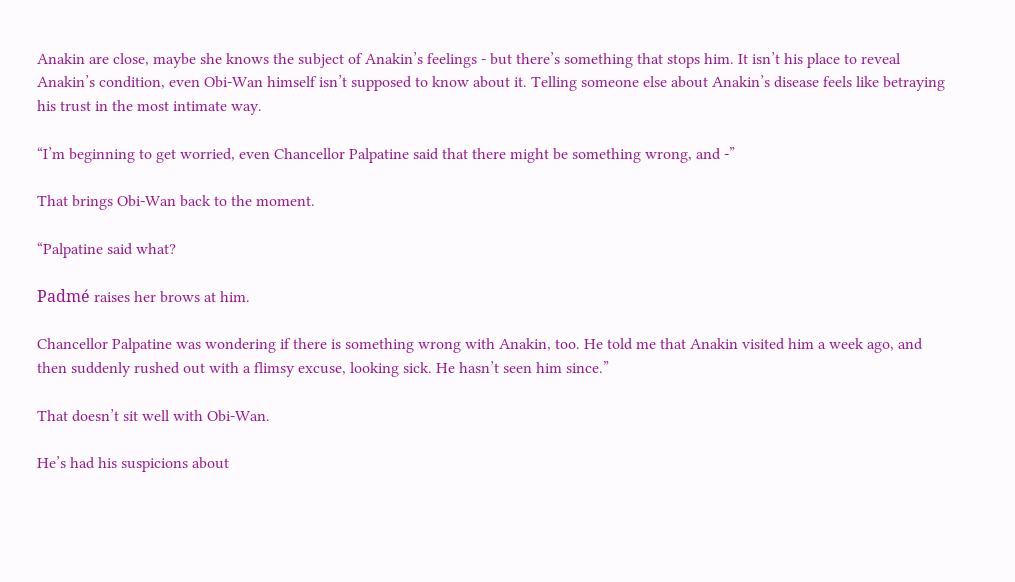Anakin are close, maybe she knows the subject of Anakin’s feelings - but there’s something that stops him. It isn’t his place to reveal Anakin’s condition, even Obi-Wan himself isn’t supposed to know about it. Telling someone else about Anakin’s disease feels like betraying his trust in the most intimate way.

“I’m beginning to get worried, even Chancellor Palpatine said that there might be something wrong, and -”

That brings Obi-Wan back to the moment.

“Palpatine said what?

Padmé raises her brows at him.

Chancellor Palpatine was wondering if there is something wrong with Anakin, too. He told me that Anakin visited him a week ago, and then suddenly rushed out with a flimsy excuse, looking sick. He hasn’t seen him since.”

That doesn’t sit well with Obi-Wan.

He’s had his suspicions about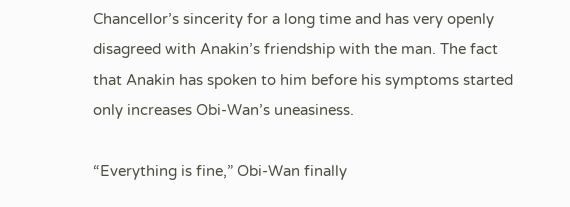Chancellor’s sincerity for a long time and has very openly disagreed with Anakin’s friendship with the man. The fact that Anakin has spoken to him before his symptoms started only increases Obi-Wan’s uneasiness.

“Everything is fine,” Obi-Wan finally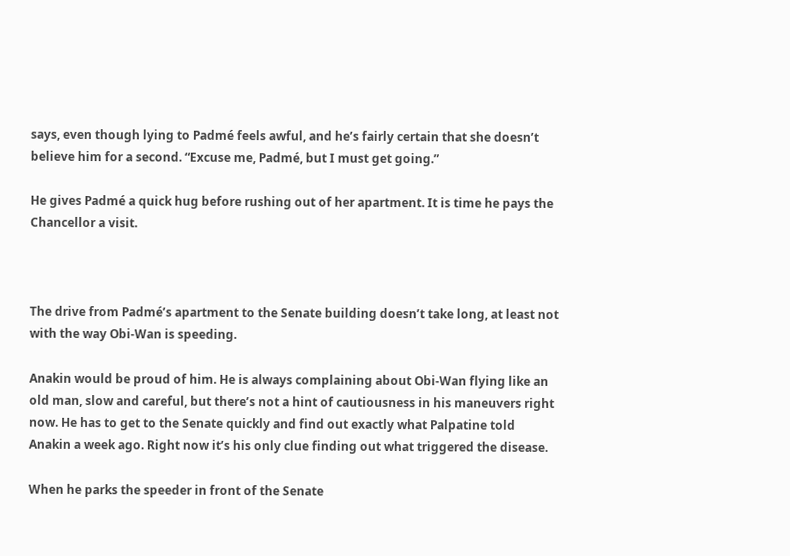says, even though lying to Padmé feels awful, and he’s fairly certain that she doesn’t believe him for a second. “Excuse me, Padmé, but I must get going.”

He gives Padmé a quick hug before rushing out of her apartment. It is time he pays the Chancellor a visit.



The drive from Padmé’s apartment to the Senate building doesn’t take long, at least not with the way Obi-Wan is speeding.

Anakin would be proud of him. He is always complaining about Obi-Wan flying like an old man, slow and careful, but there’s not a hint of cautiousness in his maneuvers right now. He has to get to the Senate quickly and find out exactly what Palpatine told Anakin a week ago. Right now it’s his only clue finding out what triggered the disease.

When he parks the speeder in front of the Senate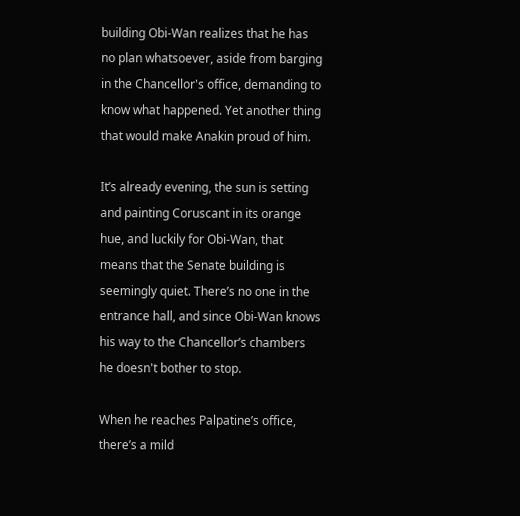building Obi-Wan realizes that he has no plan whatsoever, aside from barging in the Chancellor's office, demanding to know what happened. Yet another thing that would make Anakin proud of him.

It’s already evening, the sun is setting and painting Coruscant in its orange hue, and luckily for Obi-Wan, that means that the Senate building is seemingly quiet. There’s no one in the entrance hall, and since Obi-Wan knows his way to the Chancellor’s chambers he doesn't bother to stop.

When he reaches Palpatine’s office, there’s a mild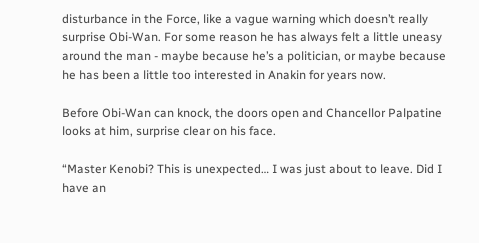disturbance in the Force, like a vague warning which doesn’t really surprise Obi-Wan. For some reason he has always felt a little uneasy around the man - maybe because he’s a politician, or maybe because he has been a little too interested in Anakin for years now.

Before Obi-Wan can knock, the doors open and Chancellor Palpatine looks at him, surprise clear on his face.

“Master Kenobi? This is unexpected… I was just about to leave. Did I have an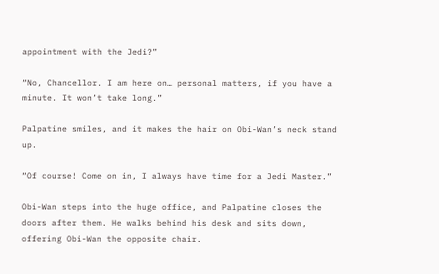appointment with the Jedi?”

“No, Chancellor. I am here on… personal matters, if you have a minute. It won’t take long.”

Palpatine smiles, and it makes the hair on Obi-Wan’s neck stand up.

“Of course! Come on in, I always have time for a Jedi Master.”

Obi-Wan steps into the huge office, and Palpatine closes the doors after them. He walks behind his desk and sits down, offering Obi-Wan the opposite chair.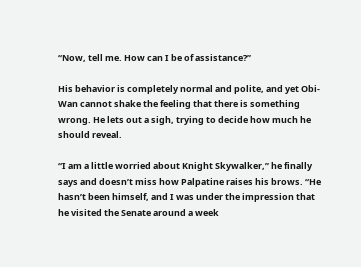“Now, tell me. How can I be of assistance?”

His behavior is completely normal and polite, and yet Obi-Wan cannot shake the feeling that there is something wrong. He lets out a sigh, trying to decide how much he should reveal.

“I am a little worried about Knight Skywalker,” he finally says and doesn’t miss how Palpatine raises his brows. “He hasn’t been himself, and I was under the impression that he visited the Senate around a week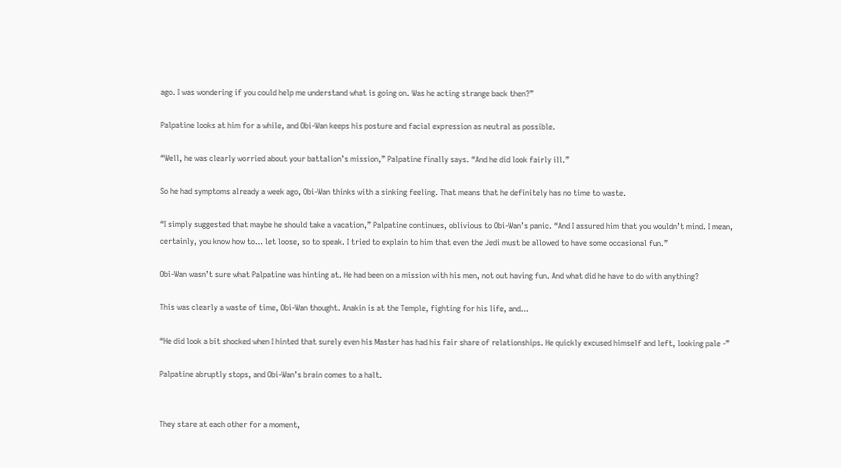ago. I was wondering if you could help me understand what is going on. Was he acting strange back then?”

Palpatine looks at him for a while, and Obi-Wan keeps his posture and facial expression as neutral as possible.

“Well, he was clearly worried about your battalion’s mission,” Palpatine finally says. “And he did look fairly ill.”

So he had symptoms already a week ago, Obi-Wan thinks with a sinking feeling. That means that he definitely has no time to waste.

“I simply suggested that maybe he should take a vacation,” Palpatine continues, oblivious to Obi-Wan’s panic. “And I assured him that you wouldn’t mind. I mean, certainly, you know how to… let loose, so to speak. I tried to explain to him that even the Jedi must be allowed to have some occasional fun.”

Obi-Wan wasn’t sure what Palpatine was hinting at. He had been on a mission with his men, not out having fun. And what did he have to do with anything?

This was clearly a waste of time, Obi-Wan thought. Anakin is at the Temple, fighting for his life, and…

“He did look a bit shocked when I hinted that surely even his Master has had his fair share of relationships. He quickly excused himself and left, looking pale -”

Palpatine abruptly stops, and Obi-Wan’s brain comes to a halt.


They stare at each other for a moment,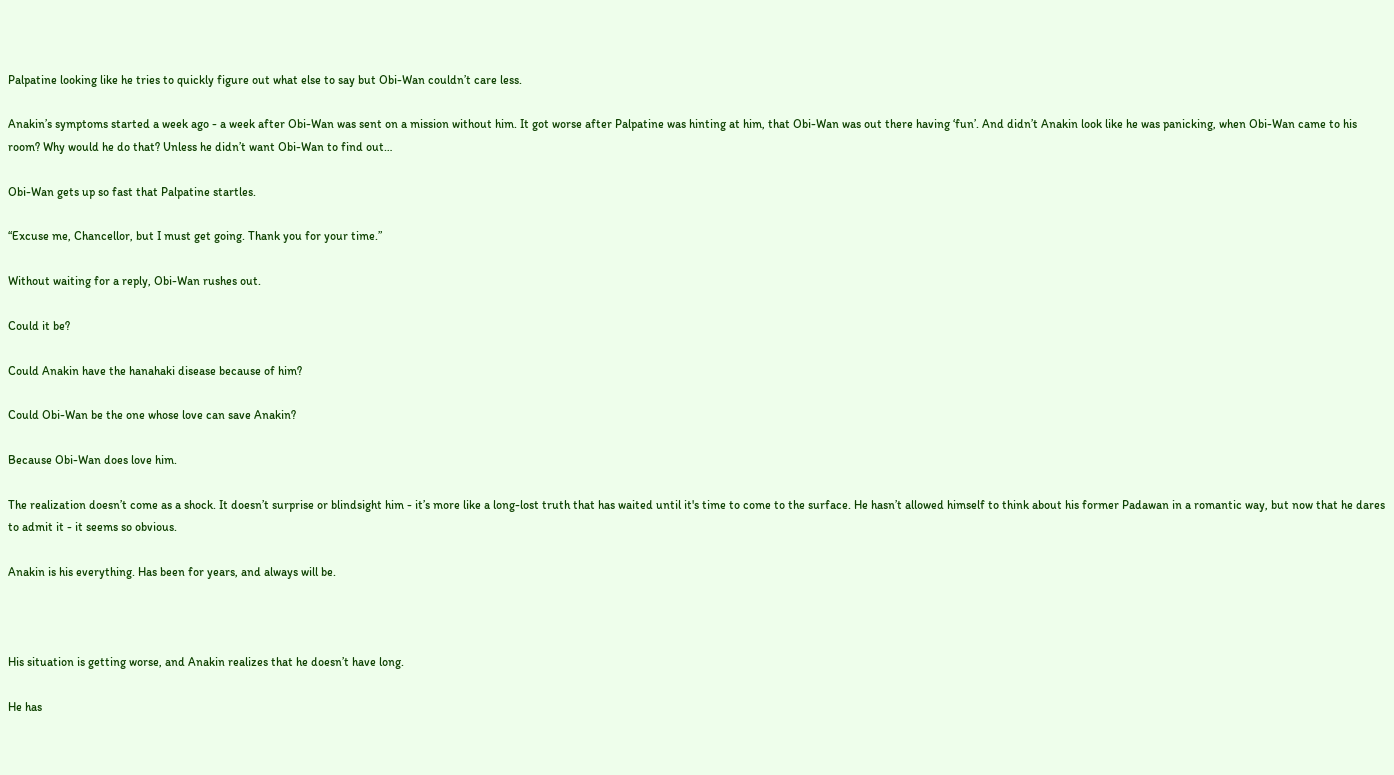Palpatine looking like he tries to quickly figure out what else to say but Obi-Wan couldn’t care less.

Anakin’s symptoms started a week ago - a week after Obi-Wan was sent on a mission without him. It got worse after Palpatine was hinting at him, that Obi-Wan was out there having ‘fun’. And didn’t Anakin look like he was panicking, when Obi-Wan came to his room? Why would he do that? Unless he didn’t want Obi-Wan to find out…

Obi-Wan gets up so fast that Palpatine startles.

“Excuse me, Chancellor, but I must get going. Thank you for your time.”

Without waiting for a reply, Obi-Wan rushes out.

Could it be?

Could Anakin have the hanahaki disease because of him?

Could Obi-Wan be the one whose love can save Anakin?

Because Obi-Wan does love him.

The realization doesn’t come as a shock. It doesn’t surprise or blindsight him - it’s more like a long-lost truth that has waited until it's time to come to the surface. He hasn’t allowed himself to think about his former Padawan in a romantic way, but now that he dares to admit it - it seems so obvious.

Anakin is his everything. Has been for years, and always will be.



His situation is getting worse, and Anakin realizes that he doesn’t have long.

He has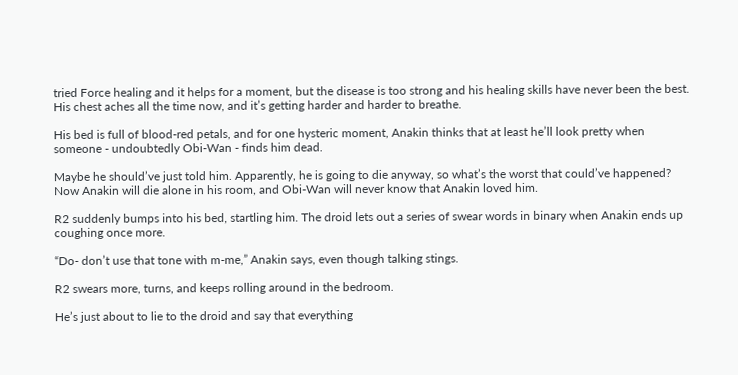tried Force healing and it helps for a moment, but the disease is too strong and his healing skills have never been the best. His chest aches all the time now, and it’s getting harder and harder to breathe.

His bed is full of blood-red petals, and for one hysteric moment, Anakin thinks that at least he’ll look pretty when someone - undoubtedly Obi-Wan - finds him dead.

Maybe he should’ve just told him. Apparently, he is going to die anyway, so what’s the worst that could’ve happened? Now Anakin will die alone in his room, and Obi-Wan will never know that Anakin loved him.

R2 suddenly bumps into his bed, startling him. The droid lets out a series of swear words in binary when Anakin ends up coughing once more.

“Do- don’t use that tone with m-me,” Anakin says, even though talking stings.

R2 swears more, turns, and keeps rolling around in the bedroom.

He’s just about to lie to the droid and say that everything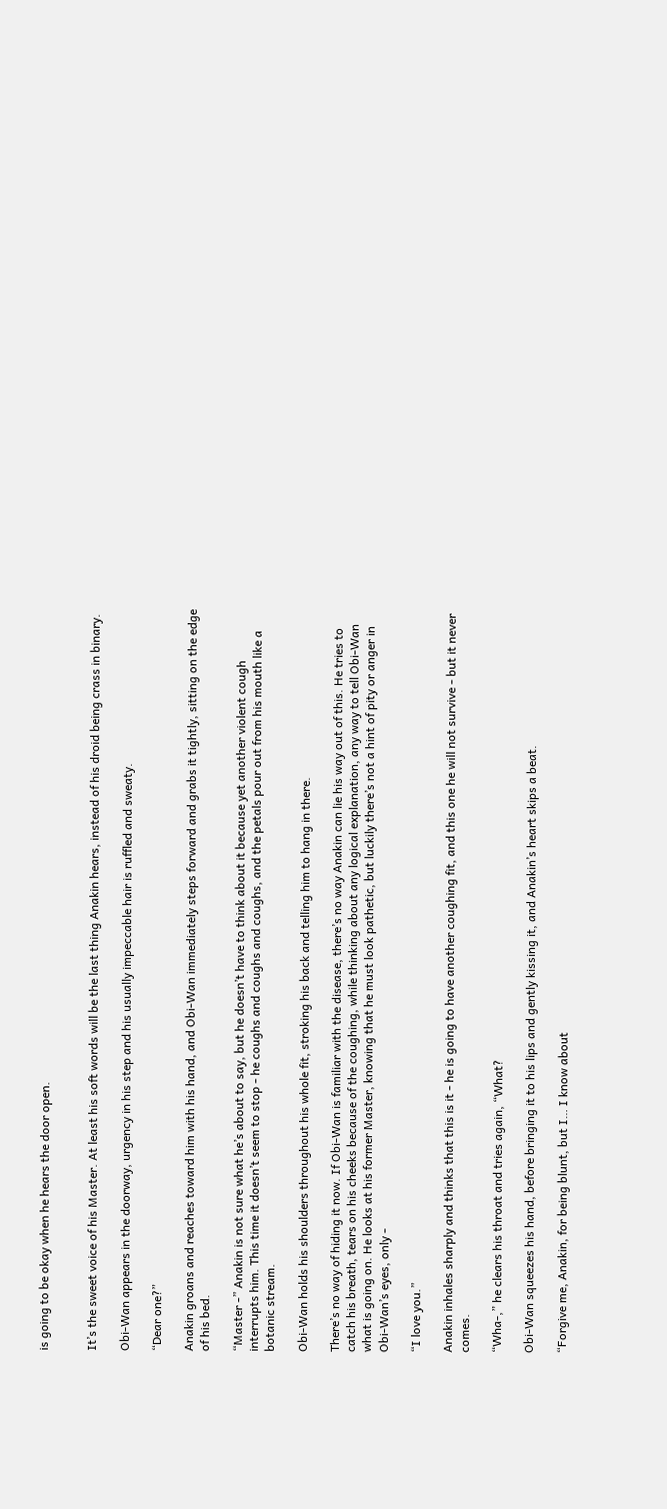is going to be okay when he hears the door open.


It’s the sweet voice of his Master. At least his soft words will be the last thing Anakin hears, instead of his droid being crass in binary.

Obi-Wan appears in the doorway, urgency in his step and his usually impeccable hair is ruffled and sweaty.

“Dear one?”

Anakin groans and reaches toward him with his hand, and Obi-Wan immediately steps forward and grabs it tightly, sitting on the edge of his bed.

“Master -” Anakin is not sure what he’s about to say, but he doesn’t have to think about it because yet another violent cough interrupts him. This time it doesn’t seem to stop - he coughs and coughs and coughs, and the petals pour out from his mouth like a botanic stream.

Obi-Wan holds his shoulders throughout his whole fit, stroking his back and telling him to hang in there.

There’s no way of hiding it now. If Obi-Wan is familiar with the disease, there’s no way Anakin can lie his way out of this. He tries to catch his breath, tears on his cheeks because of the coughing, while thinking about any logical explanation, any way to tell Obi-Wan what is going on. He looks at his former Master, knowing that he must look pathetic, but luckily there’s not a hint of pity or anger in Obi-Wan’s eyes, only -

“I love you.”

Anakin inhales sharply and thinks that this is it - he is going to have another coughing fit, and this one he will not survive - but it never comes.

“Wha-,” he clears his throat and tries again, “What?

Obi-Wan squeezes his hand, before bringing it to his lips and gently kissing it, and Anakin’s heart skips a beat.

“Forgive me, Anakin, for being blunt, but I… I know about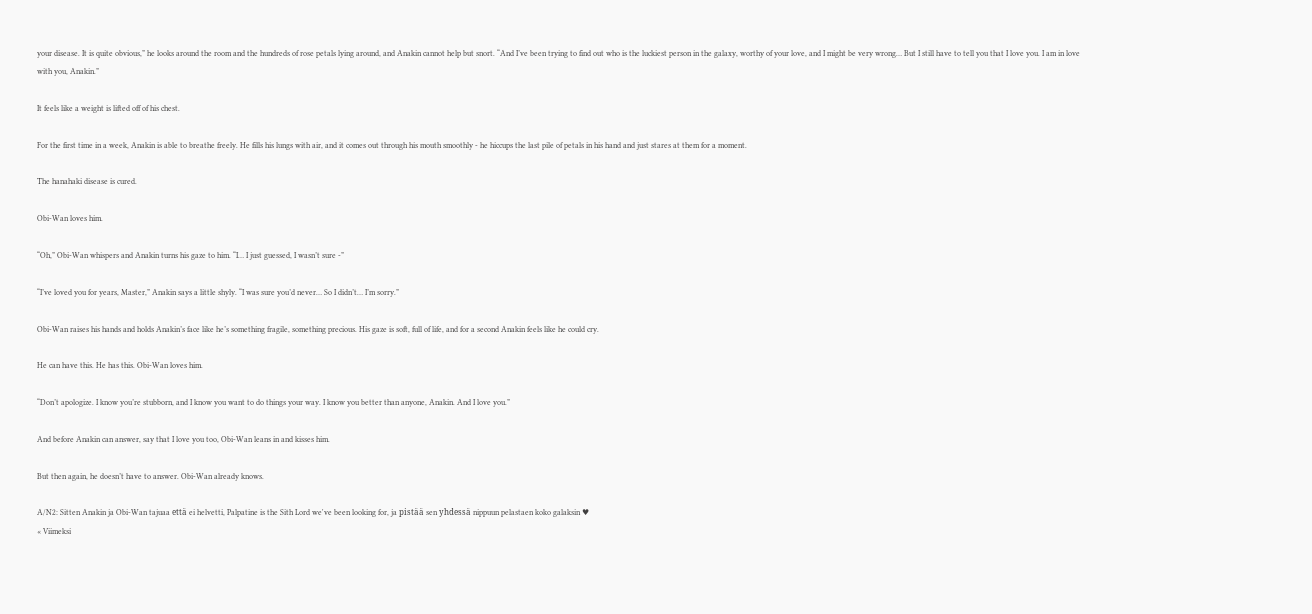your disease. It is quite obvious,” he looks around the room and the hundreds of rose petals lying around, and Anakin cannot help but snort. “And I’ve been trying to find out who is the luckiest person in the galaxy, worthy of your love, and I might be very wrong… But I still have to tell you that I love you. I am in love with you, Anakin.”

It feels like a weight is lifted off of his chest.

For the first time in a week, Anakin is able to breathe freely. He fills his lungs with air, and it comes out through his mouth smoothly - he hiccups the last pile of petals in his hand and just stares at them for a moment.

The hanahaki disease is cured.

Obi-Wan loves him.

“Oh,” Obi-Wan whispers and Anakin turns his gaze to him. “I… I just guessed, I wasn’t sure -”

“I’ve loved you for years, Master,” Anakin says a little shyly. “I was sure you’d never… So I didn’t… I’m sorry.”

Obi-Wan raises his hands and holds Anakin’s face like he’s something fragile, something precious. His gaze is soft, full of life, and for a second Anakin feels like he could cry.

He can have this. He has this. Obi-Wan loves him.

“Don’t apologize. I know you’re stubborn, and I know you want to do things your way. I know you better than anyone, Anakin. And I love you.”

And before Anakin can answer, say that I love you too, Obi-Wan leans in and kisses him.

But then again, he doesn’t have to answer. Obi-Wan already knows.

A/N2: Sitten Anakin ja Obi-Wan tajuaa että ei helvetti, Palpatine is the Sith Lord we've been looking for, ja pistää sen yhdessä nippuun pelastaen koko galaksin ♥
« Viimeksi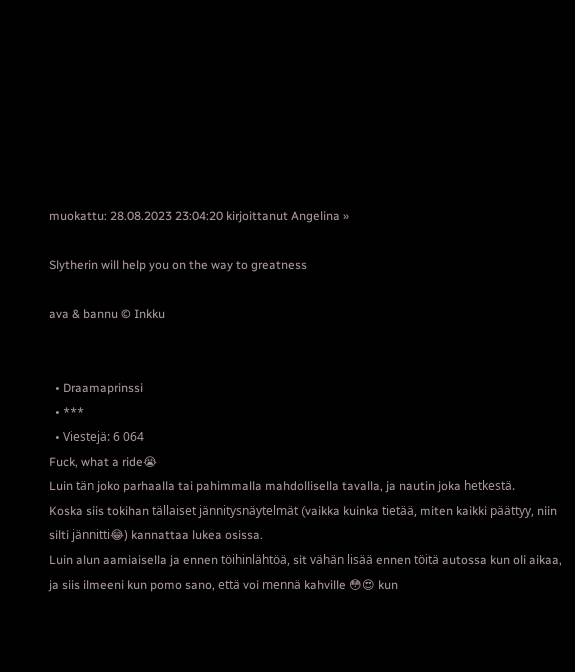muokattu: 28.08.2023 23:04:20 kirjoittanut Angelina »

Slytherin will help you on the way to greatness

ava & bannu © Inkku


  • Draamaprinssi
  • ***
  • Viestejä: 6 064
Fuck, what a ride😭
Luin tän joko parhaalla tai pahimmalla mahdollisella tavalla, ja nautin joka hetkestä.
Koska siis tokihan tällaiset jännitysnäytelmät (vaikka kuinka tietää, miten kaikki päättyy, niin silti jännitti😂) kannattaa lukea osissa.
Luin alun aamiaisella ja ennen töihinlähtöä, sit vähän lisää ennen töitä autossa kun oli aikaa, ja siis ilmeeni kun pomo sano, että voi mennä kahville 😳😍 kun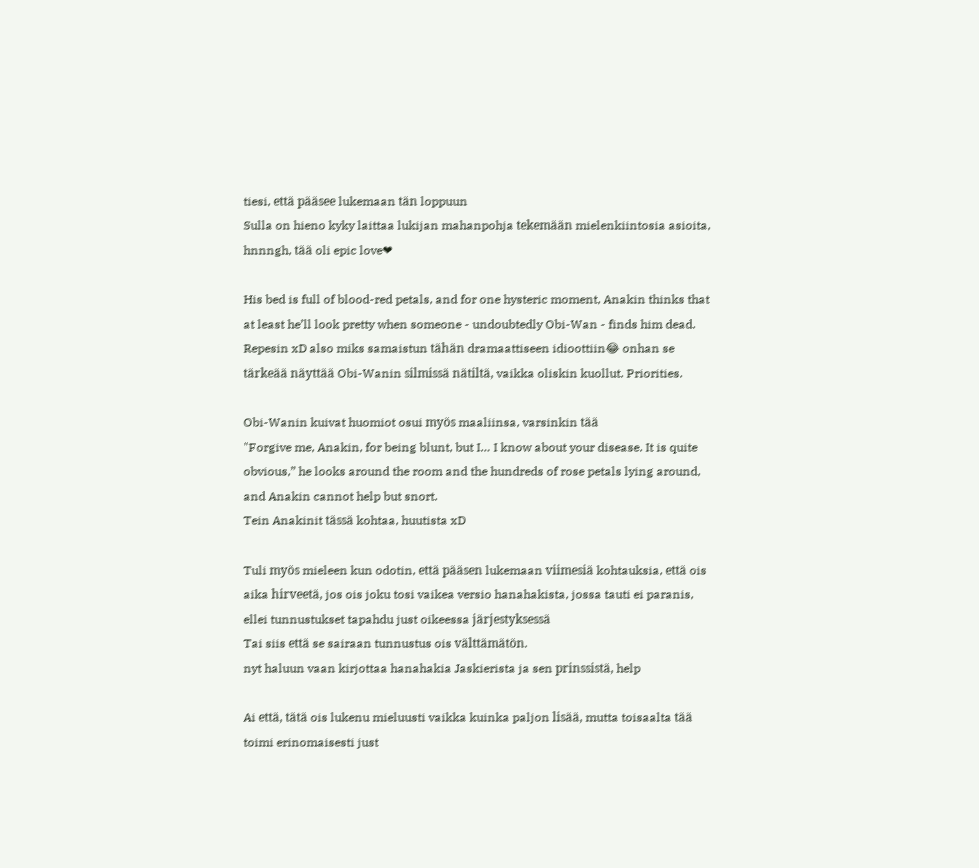tiesi, että pääsee lukemaan tän loppuun
Sulla on hieno kyky laittaa lukijan mahanpohja tekemään mielenkiintosia asioita, hnnngh, tää oli epic love❤

His bed is full of blood-red petals, and for one hysteric moment, Anakin thinks that at least he’ll look pretty when someone - undoubtedly Obi-Wan - finds him dead.
Repesin xD also miks samaistun tähän dramaattiseen idioottiin😂 onhan se tärkeää näyttää Obi-Wanin silmissä nätiltä, vaikka oliskin kuollut. Priorities.

Obi-Wanin kuivat huomiot osui myös maaliinsa, varsinkin tää
"Forgive me, Anakin, for being blunt, but I… I know about your disease. It is quite obvious,” he looks around the room and the hundreds of rose petals lying around, and Anakin cannot help but snort.
Tein Anakinit tässä kohtaa, huutista xD

Tuli myös mieleen kun odotin, että pääsen lukemaan viimesiä kohtauksia, että ois aika hirveetä, jos ois joku tosi vaikea versio hanahakista, jossa tauti ei paranis, ellei tunnustukset tapahdu just oikeessa järjestyksessä
Tai siis että se sairaan tunnustus ois välttämätön.
nyt haluun vaan kirjottaa hanahakia Jaskierista ja sen prinssistä, help

Ai että, tätä ois lukenu mieluusti vaikka kuinka paljon lisää, mutta toisaalta tää toimi erinomaisesti just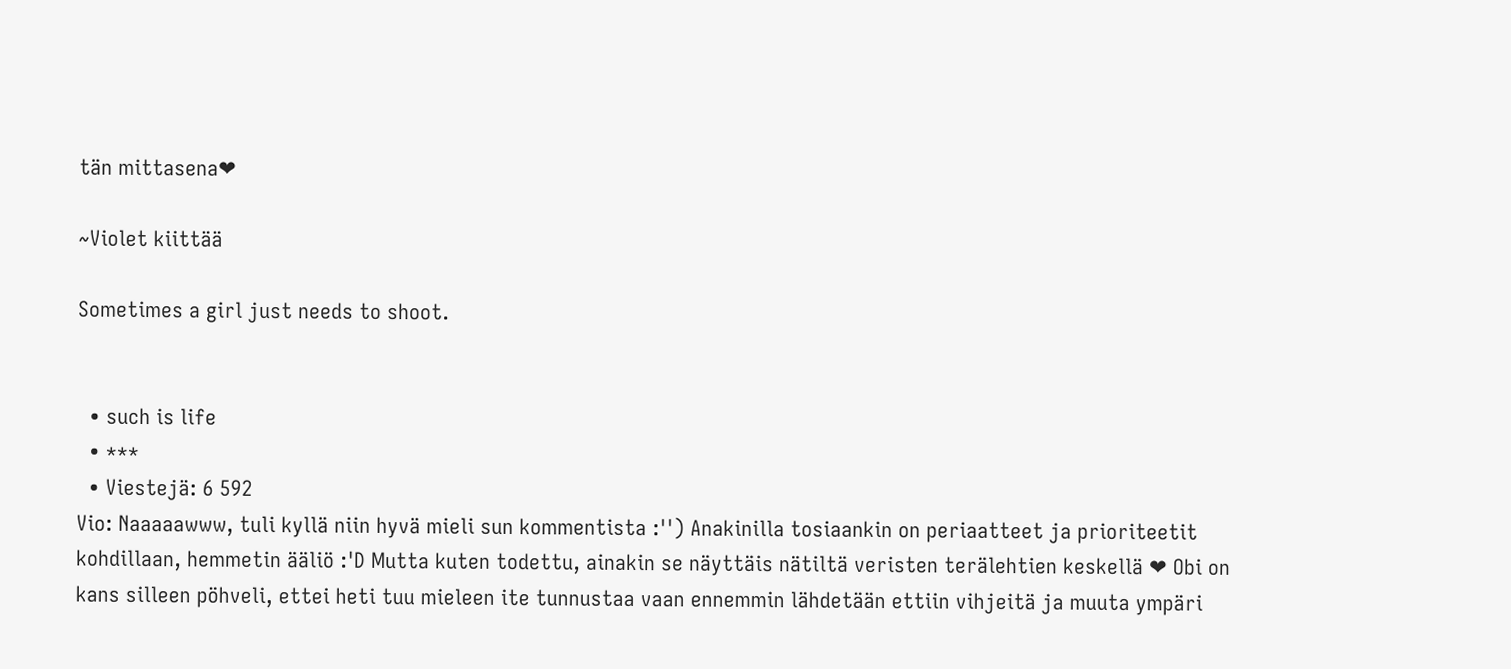tän mittasena❤

~Violet kiittää

Sometimes a girl just needs to shoot.


  • such is life
  • ***
  • Viestejä: 6 592
Vio: Naaaaawww, tuli kyllä niin hyvä mieli sun kommentista :'') Anakinilla tosiaankin on periaatteet ja prioriteetit kohdillaan, hemmetin ääliö :'D Mutta kuten todettu, ainakin se näyttäis nätiltä veristen terälehtien keskellä ❤ Obi on kans silleen pöhveli, ettei heti tuu mieleen ite tunnustaa vaan ennemmin lähdetään ettiin vihjeitä ja muuta ympäri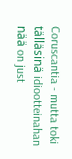Coruscantia - mutta toki tälläsinä idiootteinahan nää on just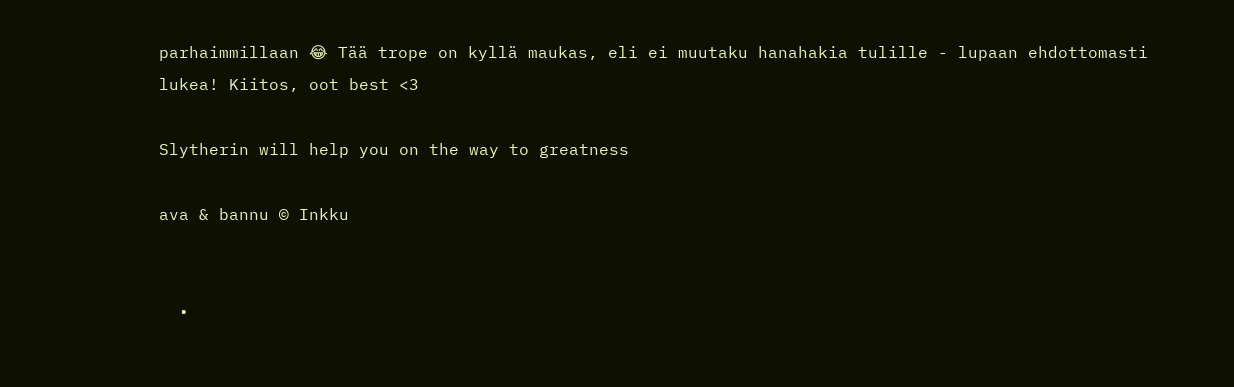parhaimmillaan 😂 Tää trope on kyllä maukas, eli ei muutaku hanahakia tulille - lupaan ehdottomasti lukea! Kiitos, oot best <3

Slytherin will help you on the way to greatness

ava & bannu © Inkku


  •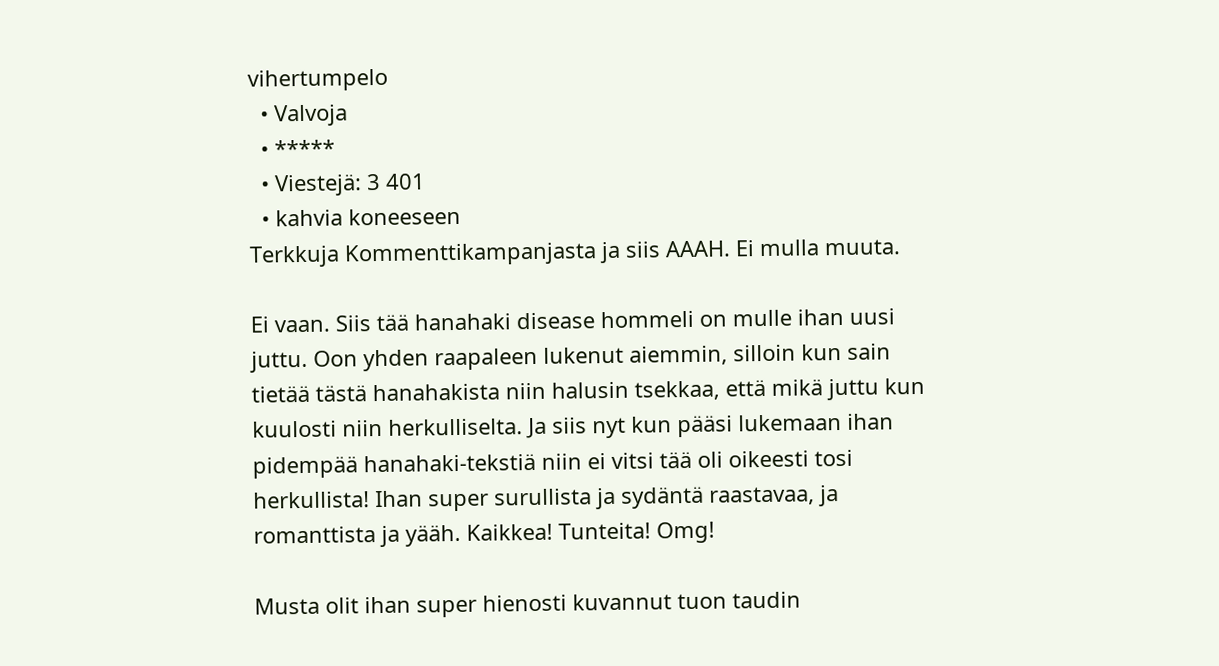vihertumpelo
  • Valvoja
  • *****
  • Viestejä: 3 401
  • kahvia koneeseen
Terkkuja Kommenttikampanjasta ja siis AAAH. Ei mulla muuta.

Ei vaan. Siis tää hanahaki disease hommeli on mulle ihan uusi juttu. Oon yhden raapaleen lukenut aiemmin, silloin kun sain tietää tästä hanahakista niin halusin tsekkaa, että mikä juttu kun kuulosti niin herkulliselta. Ja siis nyt kun pääsi lukemaan ihan pidempää hanahaki-tekstiä niin ei vitsi tää oli oikeesti tosi herkullista! Ihan super surullista ja sydäntä raastavaa, ja romanttista ja yääh. Kaikkea! Tunteita! Omg!

Musta olit ihan super hienosti kuvannut tuon taudin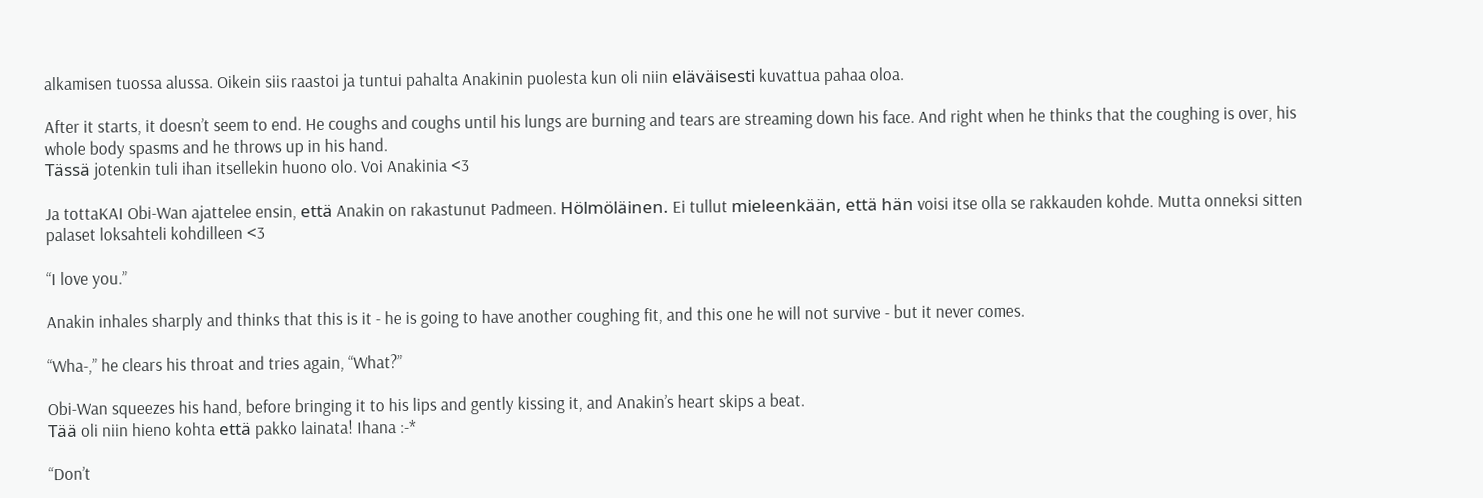alkamisen tuossa alussa. Oikein siis raastoi ja tuntui pahalta Anakinin puolesta kun oli niin eläväisesti kuvattua pahaa oloa.

After it starts, it doesn’t seem to end. He coughs and coughs until his lungs are burning and tears are streaming down his face. And right when he thinks that the coughing is over, his whole body spasms and he throws up in his hand.
Tässä jotenkin tuli ihan itsellekin huono olo. Voi Anakinia <3

Ja tottaKAI Obi-Wan ajattelee ensin, että Anakin on rakastunut Padmeen. Hölmöläinen. Ei tullut mieleenkään, että hän voisi itse olla se rakkauden kohde. Mutta onneksi sitten palaset loksahteli kohdilleen <3

“I love you.”

Anakin inhales sharply and thinks that this is it - he is going to have another coughing fit, and this one he will not survive - but it never comes.

“Wha-,” he clears his throat and tries again, “What?”

Obi-Wan squeezes his hand, before bringing it to his lips and gently kissing it, and Anakin’s heart skips a beat.
Tää oli niin hieno kohta että pakko lainata! Ihana :-*

“Don’t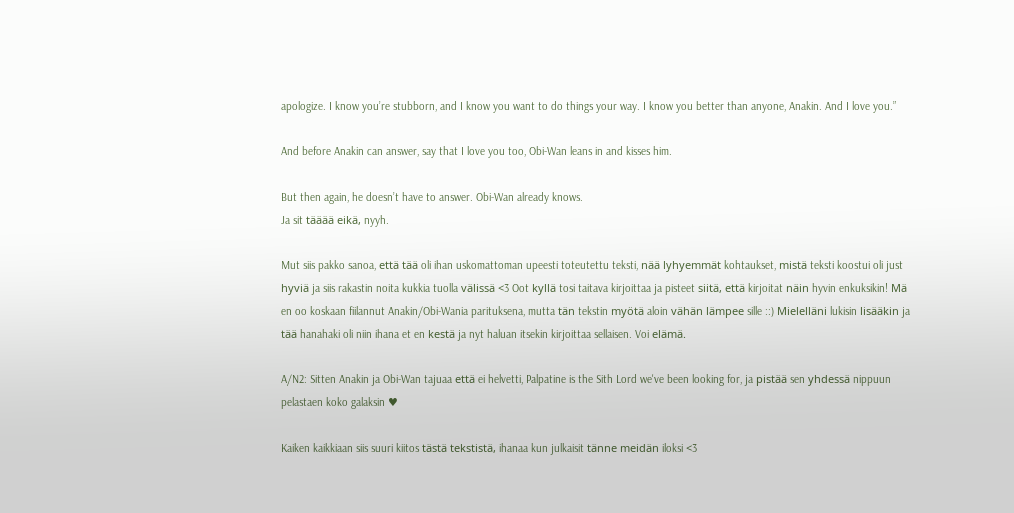apologize. I know you’re stubborn, and I know you want to do things your way. I know you better than anyone, Anakin. And I love you.”

And before Anakin can answer, say that I love you too, Obi-Wan leans in and kisses him.

But then again, he doesn’t have to answer. Obi-Wan already knows.
Ja sit tääää eikä, nyyh.

Mut siis pakko sanoa, että tää oli ihan uskomattoman upeesti toteutettu teksti, nää lyhyemmät kohtaukset, mistä teksti koostui oli just hyviä ja siis rakastin noita kukkia tuolla välissä <3 Oot kyllä tosi taitava kirjoittaa ja pisteet siitä, että kirjoitat näin hyvin enkuksikin! Mä en oo koskaan fiilannut Anakin/Obi-Wania parituksena, mutta tän tekstin myötä aloin vähän lämpee sille ::) Mielelläni lukisin lisääkin ja tää hanahaki oli niin ihana et en kestä ja nyt haluan itsekin kirjoittaa sellaisen. Voi elämä.

A/N2: Sitten Anakin ja Obi-Wan tajuaa että ei helvetti, Palpatine is the Sith Lord we've been looking for, ja pistää sen yhdessä nippuun pelastaen koko galaksin ♥

Kaiken kaikkiaan siis suuri kiitos tästä tekstistä, ihanaa kun julkaisit tänne meidän iloksi <3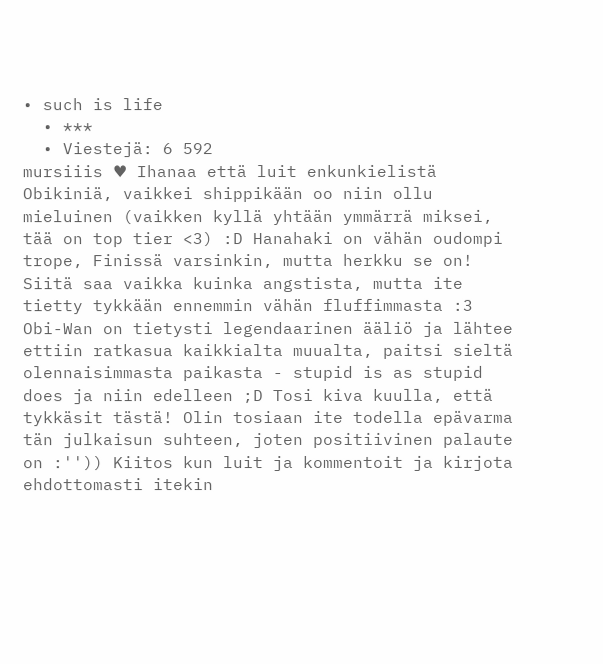• such is life
  • ***
  • Viestejä: 6 592
mursiiis ♥ Ihanaa että luit enkunkielistä Obikiniä, vaikkei shippikään oo niin ollu mieluinen (vaikken kyllä yhtään ymmärrä miksei, tää on top tier <3) :D Hanahaki on vähän oudompi trope, Finissä varsinkin, mutta herkku se on! Siitä saa vaikka kuinka angstista, mutta ite tietty tykkään ennemmin vähän fluffimmasta :3 Obi-Wan on tietysti legendaarinen ääliö ja lähtee ettiin ratkasua kaikkialta muualta, paitsi sieltä olennaisimmasta paikasta - stupid is as stupid does ja niin edelleen ;D Tosi kiva kuulla, että tykkäsit tästä! Olin tosiaan ite todella epävarma tän julkaisun suhteen, joten positiivinen palaute on :'')) Kiitos kun luit ja kommentoit ja kirjota ehdottomasti itekin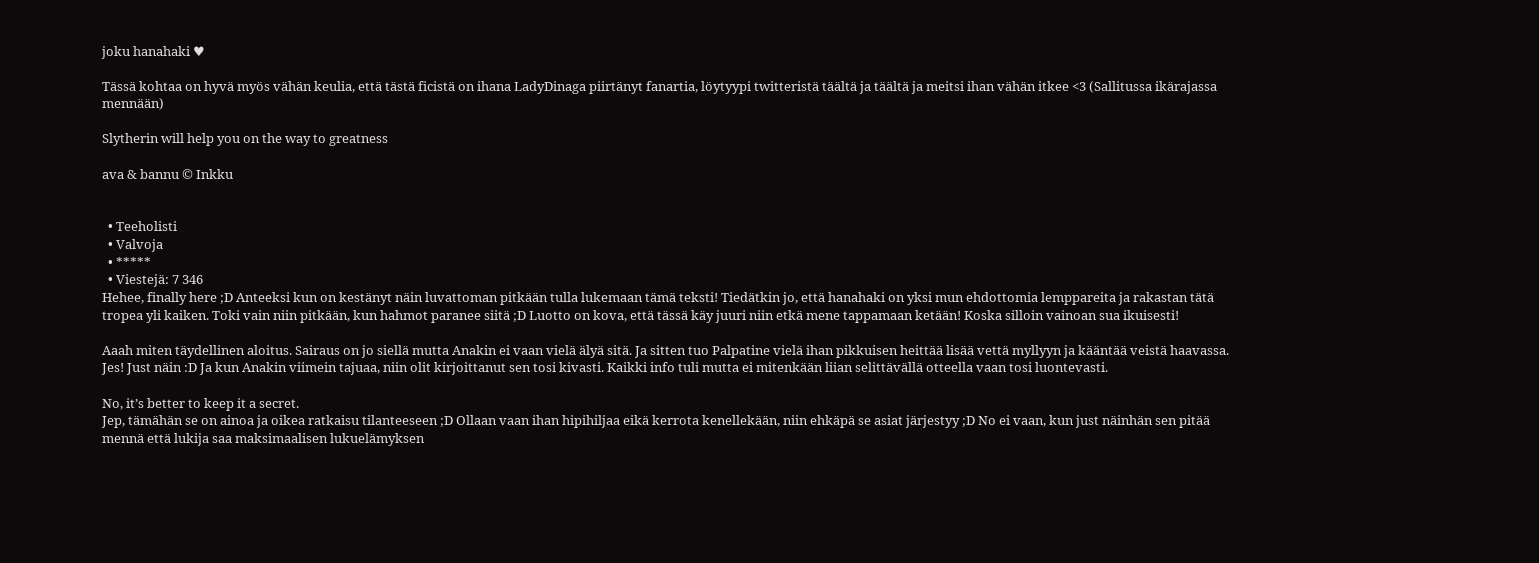joku hanahaki ♥

Tässä kohtaa on hyvä myös vähän keulia, että tästä ficistä on ihana LadyDinaga piirtänyt fanartia, löytyypi twitteristä täältä ja täältä ja meitsi ihan vähän itkee <3 (Sallitussa ikärajassa mennään)

Slytherin will help you on the way to greatness

ava & bannu © Inkku


  • Teeholisti
  • Valvoja
  • *****
  • Viestejä: 7 346
Hehee, finally here ;D Anteeksi kun on kestänyt näin luvattoman pitkään tulla lukemaan tämä teksti! Tiedätkin jo, että hanahaki on yksi mun ehdottomia lemppareita ja rakastan tätä tropea yli kaiken. Toki vain niin pitkään, kun hahmot paranee siitä ;D Luotto on kova, että tässä käy juuri niin etkä mene tappamaan ketään! Koska silloin vainoan sua ikuisesti!

Aaah miten täydellinen aloitus. Sairaus on jo siellä mutta Anakin ei vaan vielä älyä sitä. Ja sitten tuo Palpatine vielä ihan pikkuisen heittää lisää vettä myllyyn ja kääntää veistä haavassa. Jes! Just näin :D Ja kun Anakin viimein tajuaa, niin olit kirjoittanut sen tosi kivasti. Kaikki info tuli mutta ei mitenkään liian selittävällä otteella vaan tosi luontevasti.

No, it’s better to keep it a secret.
Jep, tämähän se on ainoa ja oikea ratkaisu tilanteeseen ;D Ollaan vaan ihan hipihiljaa eikä kerrota kenellekään, niin ehkäpä se asiat järjestyy ;D No ei vaan, kun just näinhän sen pitää mennä että lukija saa maksimaalisen lukuelämyksen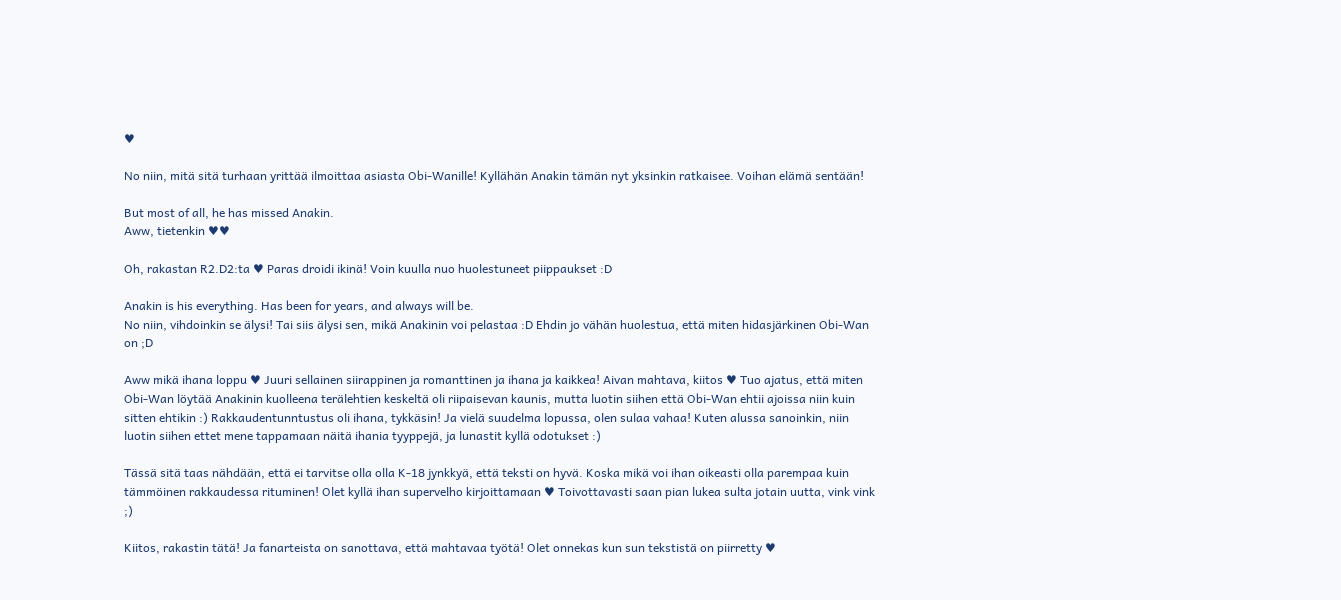♥

No niin, mitä sitä turhaan yrittää ilmoittaa asiasta Obi-Wanille! Kyllähän Anakin tämän nyt yksinkin ratkaisee. Voihan elämä sentään!

But most of all, he has missed Anakin.
Aww, tietenkin ♥♥

Oh, rakastan R2.D2:ta ♥ Paras droidi ikinä! Voin kuulla nuo huolestuneet piippaukset :D

Anakin is his everything. Has been for years, and always will be.
No niin, vihdoinkin se älysi! Tai siis älysi sen, mikä Anakinin voi pelastaa :D Ehdin jo vähän huolestua, että miten hidasjärkinen Obi-Wan on ;D

Aww mikä ihana loppu ♥ Juuri sellainen siirappinen ja romanttinen ja ihana ja kaikkea! Aivan mahtava, kiitos ♥ Tuo ajatus, että miten Obi-Wan löytää Anakinin kuolleena terälehtien keskeltä oli riipaisevan kaunis, mutta luotin siihen että Obi-Wan ehtii ajoissa niin kuin sitten ehtikin :) Rakkaudentunntustus oli ihana, tykkäsin! Ja vielä suudelma lopussa, olen sulaa vahaa! Kuten alussa sanoinkin, niin luotin siihen ettet mene tappamaan näitä ihania tyyppejä, ja lunastit kyllä odotukset :)

Tässä sitä taas nähdään, että ei tarvitse olla olla K-18 jynkkyä, että teksti on hyvä. Koska mikä voi ihan oikeasti olla parempaa kuin tämmöinen rakkaudessa rituminen! Olet kyllä ihan supervelho kirjoittamaan ♥ Toivottavasti saan pian lukea sulta jotain uutta, vink vink ;)

Kiitos, rakastin tätä! Ja fanarteista on sanottava, että mahtavaa työtä! Olet onnekas kun sun tekstistä on piirretty ♥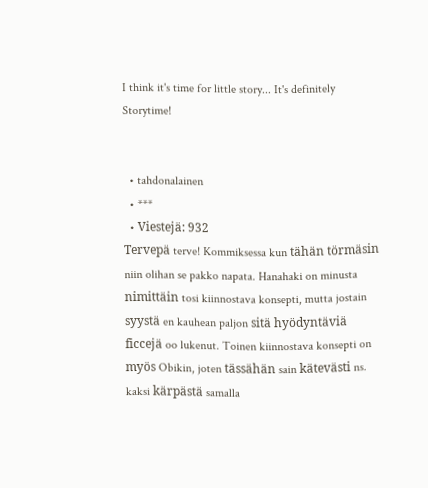I think it's time for little story... It's definitely Storytime!


  • tahdonalainen
  • ***
  • Viestejä: 932
Tervepä terve! Kommiksessa kun tähän törmäsin niin olihan se pakko napata. Hanahaki on minusta nimittäin tosi kiinnostava konsepti, mutta jostain syystä en kauhean paljon sitä hyödyntäviä ficcejä oo lukenut. Toinen kiinnostava konsepti on myös Obikin, joten tässähän sain kätevästi ns. kaksi kärpästä samalla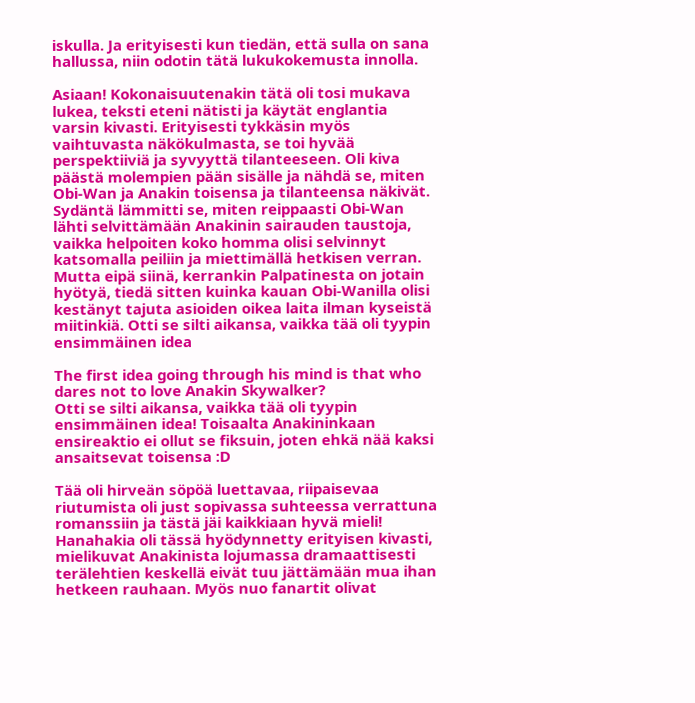iskulla. Ja erityisesti kun tiedän, että sulla on sana hallussa, niin odotin tätä lukukokemusta innolla.

Asiaan! Kokonaisuutenakin tätä oli tosi mukava lukea, teksti eteni nätisti ja käytät englantia varsin kivasti. Erityisesti tykkäsin myös vaihtuvasta näkökulmasta, se toi hyvää perspektiiviä ja syvyyttä tilanteeseen. Oli kiva päästä molempien pään sisälle ja nähdä se, miten Obi-Wan ja Anakin toisensa ja tilanteensa näkivät. Sydäntä lämmitti se, miten reippaasti Obi-Wan lähti selvittämään Anakinin sairauden taustoja, vaikka helpoiten koko homma olisi selvinnyt katsomalla peiliin ja miettimällä hetkisen verran. Mutta eipä siinä, kerrankin Palpatinesta on jotain hyötyä, tiedä sitten kuinka kauan Obi-Wanilla olisi kestänyt tajuta asioiden oikea laita ilman kyseistä miitinkiä. Otti se silti aikansa, vaikka tää oli tyypin ensimmäinen idea

The first idea going through his mind is that who dares not to love Anakin Skywalker?
Otti se silti aikansa, vaikka tää oli tyypin ensimmäinen idea! Toisaalta Anakininkaan ensireaktio ei ollut se fiksuin, joten ehkä nää kaksi ansaitsevat toisensa :D

Tää oli hirveän söpöä luettavaa, riipaisevaa riutumista oli just sopivassa suhteessa verrattuna romanssiin ja tästä jäi kaikkiaan hyvä mieli! Hanahakia oli tässä hyödynnetty erityisen kivasti, mielikuvat Anakinista lojumassa dramaattisesti terälehtien keskellä eivät tuu jättämään mua ihan hetkeen rauhaan. Myös nuo fanartit olivat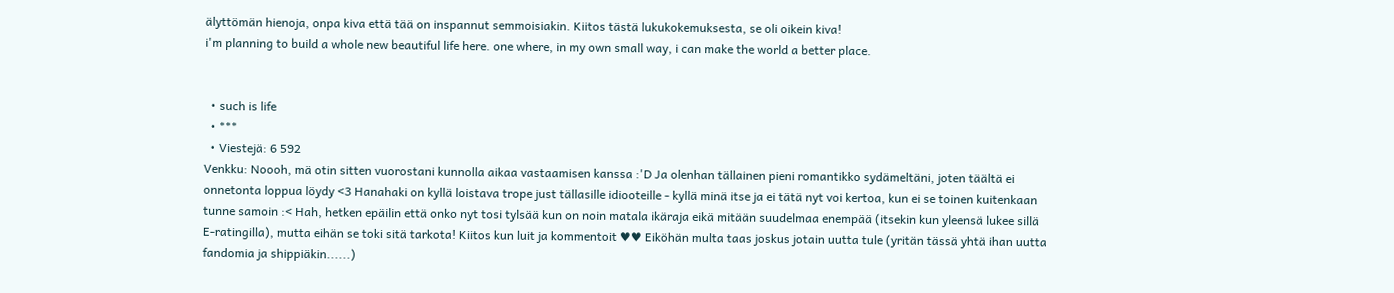älyttömän hienoja, onpa kiva että tää on inspannut semmoisiakin. Kiitos tästä lukukokemuksesta, se oli oikein kiva!
i'm planning to build a whole new beautiful life here. one where, in my own small way, i can make the world a better place.


  • such is life
  • ***
  • Viestejä: 6 592
Venkku: Noooh, mä otin sitten vuorostani kunnolla aikaa vastaamisen kanssa :'D Ja olenhan tällainen pieni romantikko sydämeltäni, joten täältä ei onnetonta loppua löydy <3 Hanahaki on kyllä loistava trope just tällasille idiooteille - kyllä minä itse ja ei tätä nyt voi kertoa, kun ei se toinen kuitenkaan tunne samoin :< Hah, hetken epäilin että onko nyt tosi tylsää kun on noin matala ikäraja eikä mitään suudelmaa enempää (itsekin kun yleensä lukee sillä E-ratingilla), mutta eihän se toki sitä tarkota! Kiitos kun luit ja kommentoit ♥♥ Eiköhän multa taas joskus jotain uutta tule (yritän tässä yhtä ihan uutta fandomia ja shippiäkin......)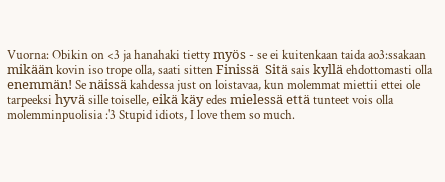Vuorna: Obikin on <3 ja hanahaki tietty myös - se ei kuitenkaan taida ao3:ssakaan mikään kovin iso trope olla, saati sitten Finissä  Sitä sais kyllä ehdottomasti olla enemmän! Se näissä kahdessa just on loistavaa, kun molemmat miettii ettei ole tarpeeksi hyvä sille toiselle, eikä käy edes mielessä että tunteet vois olla molemminpuolisia :'3 Stupid idiots, I love them so much.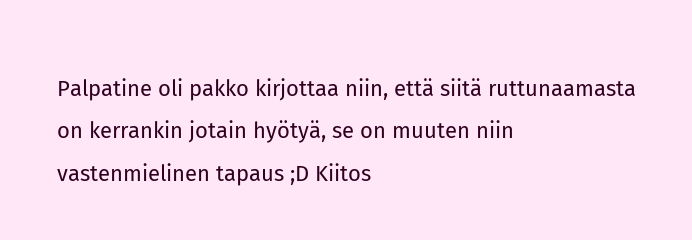Palpatine oli pakko kirjottaa niin, että siitä ruttunaamasta on kerrankin jotain hyötyä, se on muuten niin vastenmielinen tapaus ;D Kiitos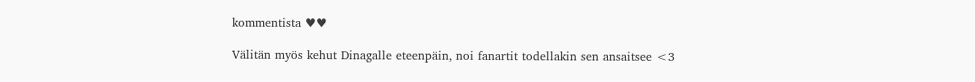kommentista ♥♥

Välitän myös kehut Dinagalle eteenpäin, noi fanartit todellakin sen ansaitsee <3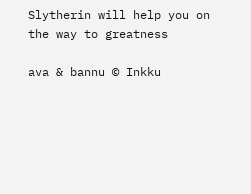Slytherin will help you on the way to greatness

ava & bannu © Inkku